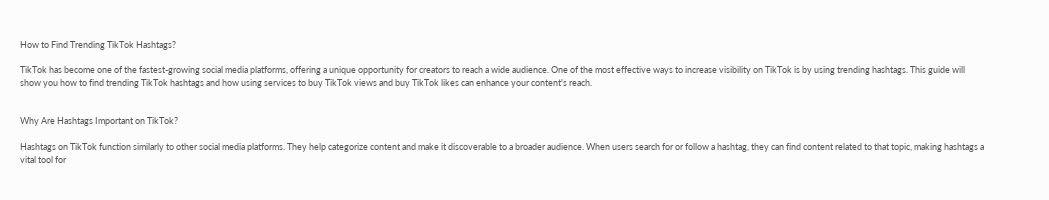How to Find Trending TikTok Hashtags?

TikTok has become one of the fastest-growing social media platforms, offering a unique opportunity for creators to reach a wide audience. One of the most effective ways to increase visibility on TikTok is by using trending hashtags. This guide will show you how to find trending TikTok hashtags and how using services to buy TikTok views and buy TikTok likes can enhance your content's reach.


Why Are Hashtags Important on TikTok?

Hashtags on TikTok function similarly to other social media platforms. They help categorize content and make it discoverable to a broader audience. When users search for or follow a hashtag, they can find content related to that topic, making hashtags a vital tool for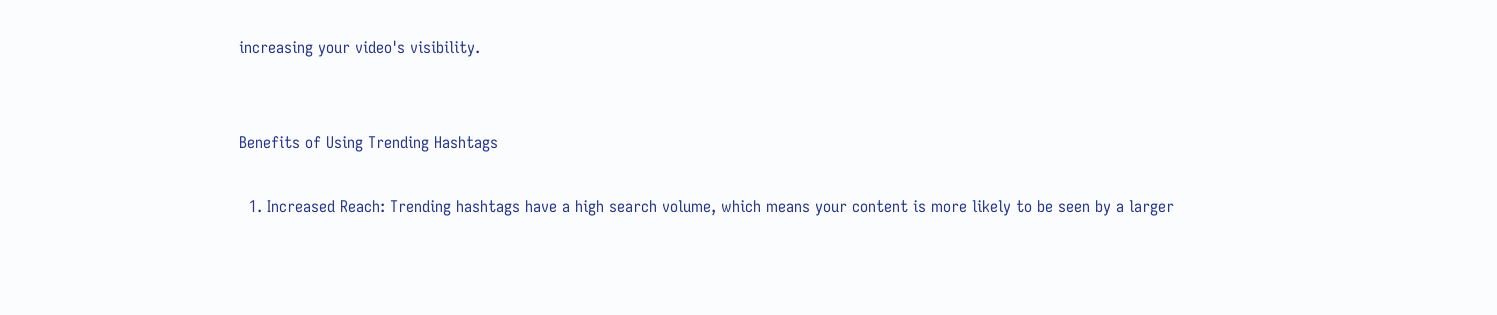increasing your video's visibility.


Benefits of Using Trending Hashtags

  1. Increased Reach: Trending hashtags have a high search volume, which means your content is more likely to be seen by a larger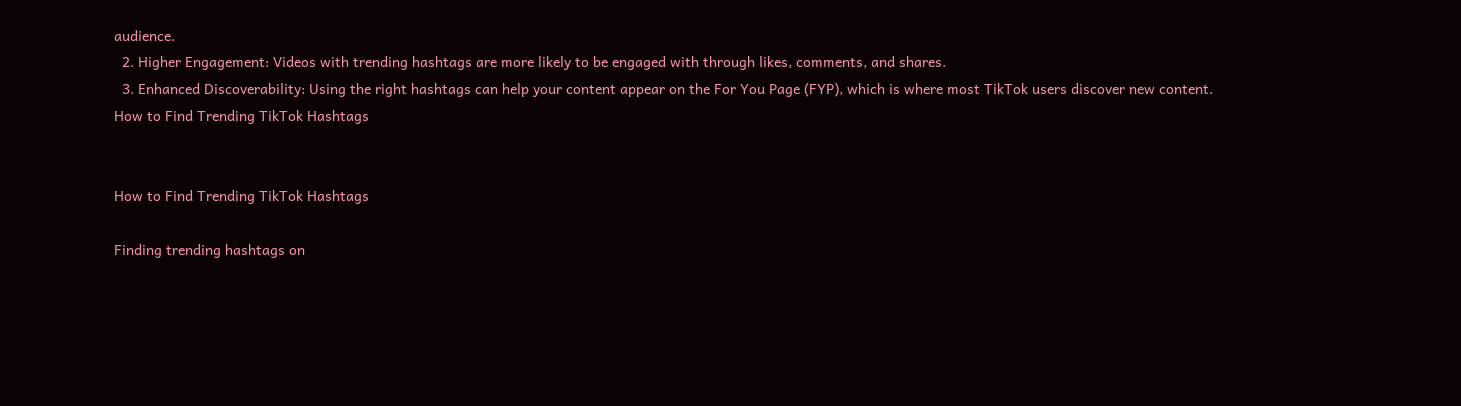audience.
  2. Higher Engagement: Videos with trending hashtags are more likely to be engaged with through likes, comments, and shares.
  3. Enhanced Discoverability: Using the right hashtags can help your content appear on the For You Page (FYP), which is where most TikTok users discover new content.
How to Find Trending TikTok Hashtags


How to Find Trending TikTok Hashtags

Finding trending hashtags on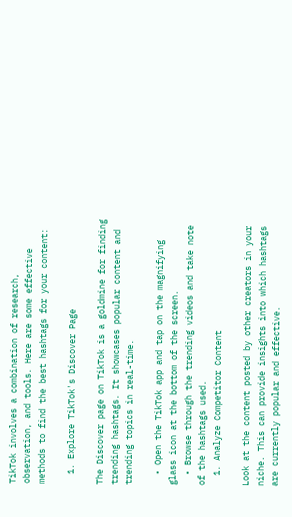TikTok involves a combination of research, observation, and tools. Here are some effective methods to find the best hashtags for your content:

  1. Explore TikTok's Discover Page

The Discover page on TikTok is a goldmine for finding trending hashtags. It showcases popular content and trending topics in real-time.

  • Open the TikTok app and tap on the magnifying glass icon at the bottom of the screen.
  • Browse through the trending videos and take note of the hashtags used.
  1. Analyze Competitor Content

Look at the content posted by other creators in your niche. This can provide insights into which hashtags are currently popular and effective.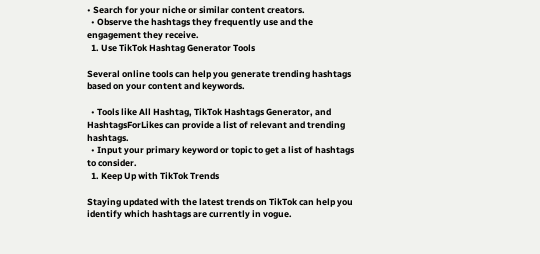• Search for your niche or similar content creators.
  • Observe the hashtags they frequently use and the engagement they receive.
  1. Use TikTok Hashtag Generator Tools

Several online tools can help you generate trending hashtags based on your content and keywords.

  • Tools like All Hashtag, TikTok Hashtags Generator, and HashtagsForLikes can provide a list of relevant and trending hashtags.
  • Input your primary keyword or topic to get a list of hashtags to consider.
  1. Keep Up with TikTok Trends

Staying updated with the latest trends on TikTok can help you identify which hashtags are currently in vogue.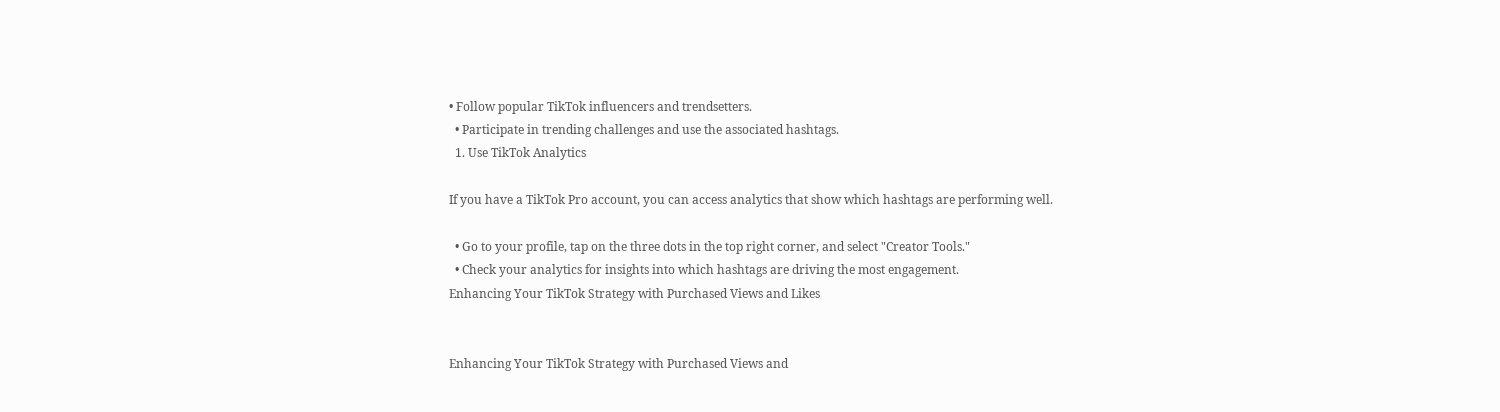• Follow popular TikTok influencers and trendsetters.
  • Participate in trending challenges and use the associated hashtags.
  1. Use TikTok Analytics

If you have a TikTok Pro account, you can access analytics that show which hashtags are performing well.

  • Go to your profile, tap on the three dots in the top right corner, and select "Creator Tools."
  • Check your analytics for insights into which hashtags are driving the most engagement.
Enhancing Your TikTok Strategy with Purchased Views and Likes


Enhancing Your TikTok Strategy with Purchased Views and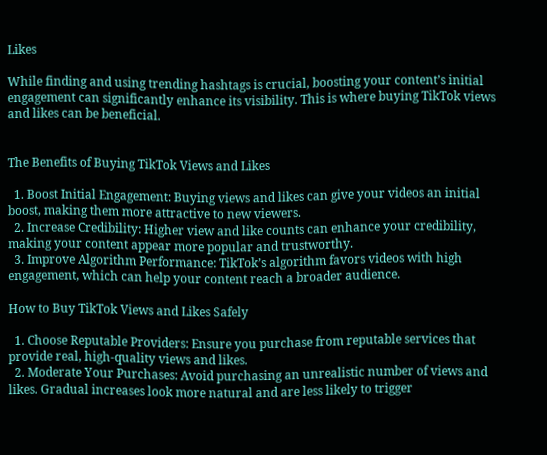Likes

While finding and using trending hashtags is crucial, boosting your content’s initial engagement can significantly enhance its visibility. This is where buying TikTok views and likes can be beneficial.


The Benefits of Buying TikTok Views and Likes

  1. Boost Initial Engagement: Buying views and likes can give your videos an initial boost, making them more attractive to new viewers.
  2. Increase Credibility: Higher view and like counts can enhance your credibility, making your content appear more popular and trustworthy.
  3. Improve Algorithm Performance: TikTok’s algorithm favors videos with high engagement, which can help your content reach a broader audience.

How to Buy TikTok Views and Likes Safely

  1. Choose Reputable Providers: Ensure you purchase from reputable services that provide real, high-quality views and likes.
  2. Moderate Your Purchases: Avoid purchasing an unrealistic number of views and likes. Gradual increases look more natural and are less likely to trigger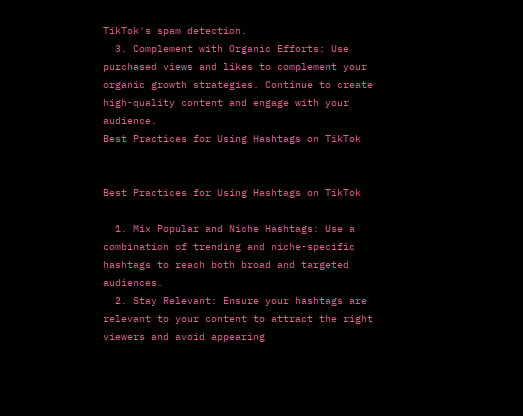TikTok's spam detection.
  3. Complement with Organic Efforts: Use purchased views and likes to complement your organic growth strategies. Continue to create high-quality content and engage with your audience.
Best Practices for Using Hashtags on TikTok


Best Practices for Using Hashtags on TikTok

  1. Mix Popular and Niche Hashtags: Use a combination of trending and niche-specific hashtags to reach both broad and targeted audiences.
  2. Stay Relevant: Ensure your hashtags are relevant to your content to attract the right viewers and avoid appearing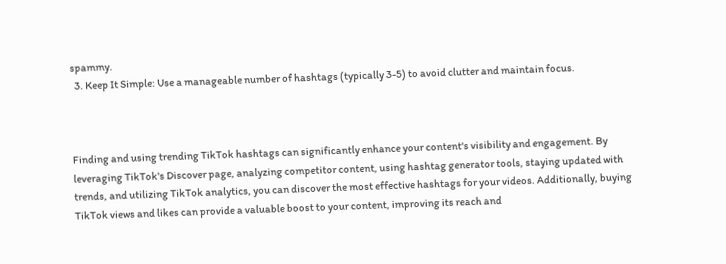spammy.
  3. Keep It Simple: Use a manageable number of hashtags (typically 3-5) to avoid clutter and maintain focus.



Finding and using trending TikTok hashtags can significantly enhance your content's visibility and engagement. By leveraging TikTok's Discover page, analyzing competitor content, using hashtag generator tools, staying updated with trends, and utilizing TikTok analytics, you can discover the most effective hashtags for your videos. Additionally, buying TikTok views and likes can provide a valuable boost to your content, improving its reach and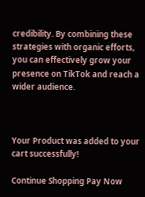credibility. By combining these strategies with organic efforts, you can effectively grow your presence on TikTok and reach a wider audience.



Your Product was added to your cart successfully!

Continue Shopping Pay Now